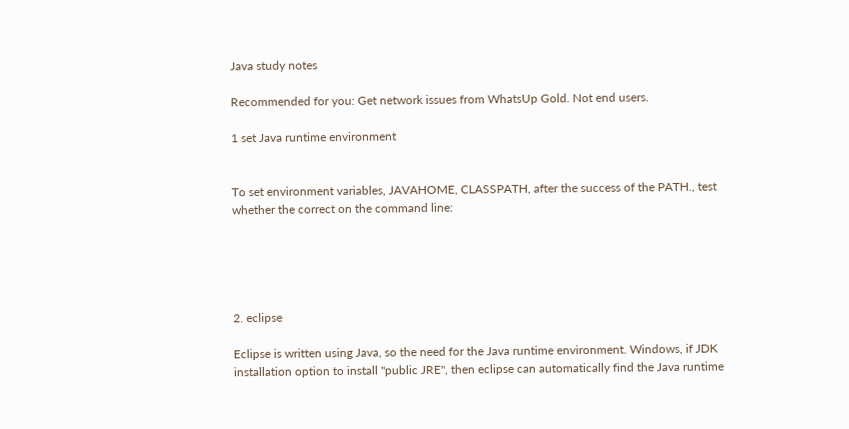Java study notes

Recommended for you: Get network issues from WhatsUp Gold. Not end users.

1 set Java runtime environment


To set environment variables, JAVAHOME, CLASSPATH, after the success of the PATH., test whether the correct on the command line:





2. eclipse

Eclipse is written using Java, so the need for the Java runtime environment. Windows, if JDK installation option to install "public JRE", then eclipse can automatically find the Java runtime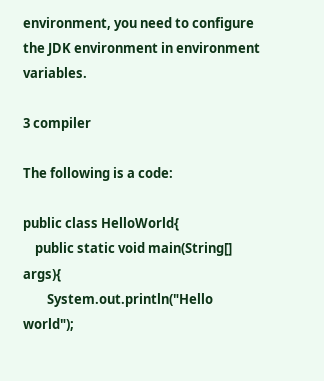environment, you need to configure the JDK environment in environment variables.

3 compiler

The following is a code:

public class HelloWorld{
    public static void main(String[] args){
        System.out.println("Hello world");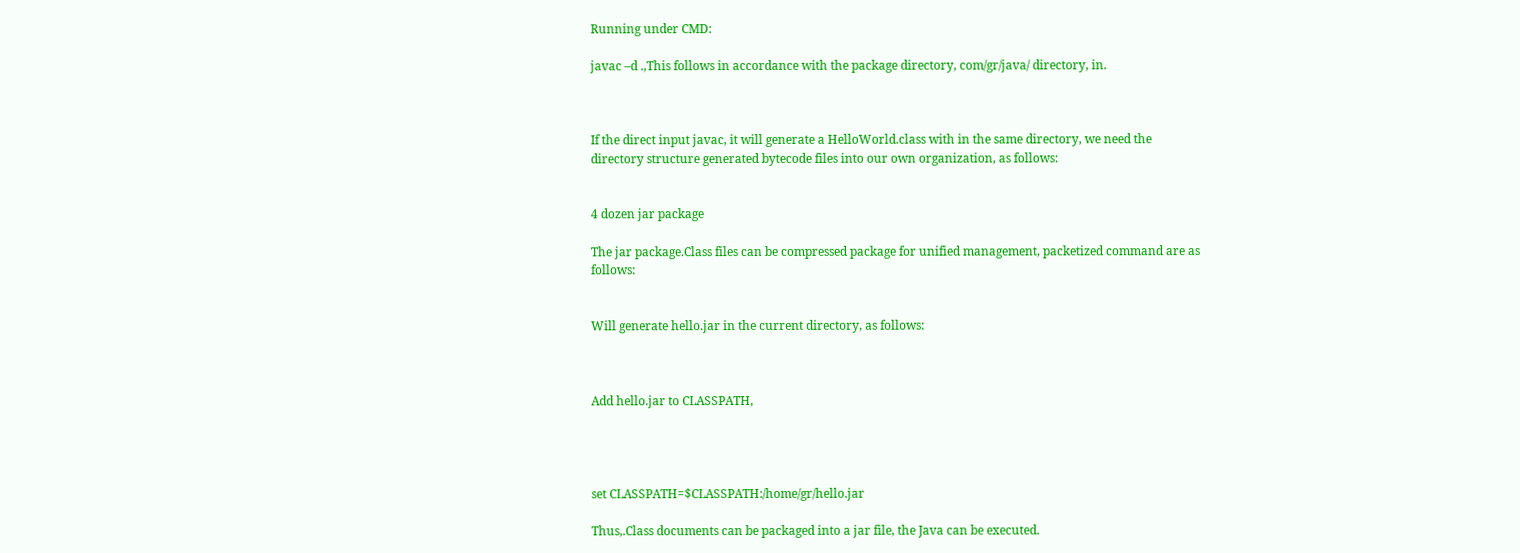Running under CMD:

javac –d .,This follows in accordance with the package directory, com/gr/java/ directory, in.



If the direct input javac, it will generate a HelloWorld.class with in the same directory, we need the directory structure generated bytecode files into our own organization, as follows:


4 dozen jar package

The jar package.Class files can be compressed package for unified management, packetized command are as follows:


Will generate hello.jar in the current directory, as follows:



Add hello.jar to CLASSPATH,




set CLASSPATH=$CLASSPATH:/home/gr/hello.jar

Thus,.Class documents can be packaged into a jar file, the Java can be executed.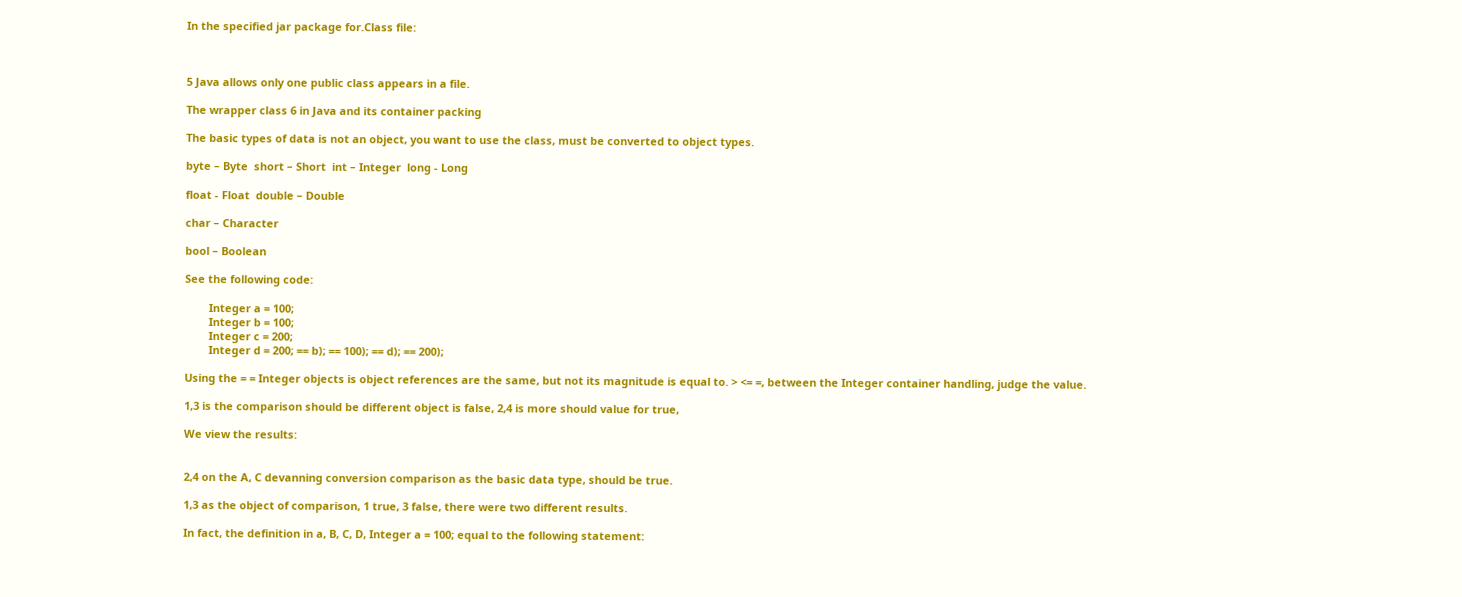In the specified jar package for.Class file:



5 Java allows only one public class appears in a file.

The wrapper class 6 in Java and its container packing

The basic types of data is not an object, you want to use the class, must be converted to object types.

byte – Byte  short – Short  int – Integer  long - Long

float - Float  double – Double

char – Character

bool – Boolean

See the following code:

        Integer a = 100;
        Integer b = 100;
        Integer c = 200;
        Integer d = 200; == b); == 100); == d); == 200);

Using the = = Integer objects is object references are the same, but not its magnitude is equal to. > <= =, between the Integer container handling, judge the value.

1,3 is the comparison should be different object is false, 2,4 is more should value for true,

We view the results:


2,4 on the A, C devanning conversion comparison as the basic data type, should be true.

1,3 as the object of comparison, 1 true, 3 false, there were two different results.

In fact, the definition in a, B, C, D, Integer a = 100; equal to the following statement: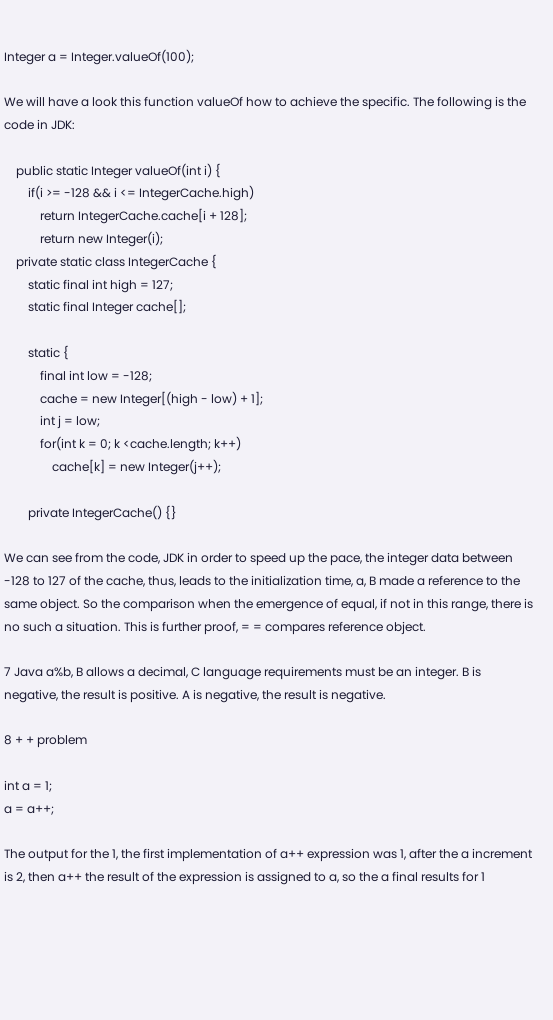Integer a = Integer.valueOf(100);

We will have a look this function valueOf how to achieve the specific. The following is the code in JDK:

    public static Integer valueOf(int i) {
        if(i >= -128 && i <= IntegerCache.high)
            return IntegerCache.cache[i + 128];
            return new Integer(i);
    private static class IntegerCache {
        static final int high = 127;
        static final Integer cache[];

        static {
            final int low = -128;
            cache = new Integer[(high - low) + 1];
            int j = low;
            for(int k = 0; k <cache.length; k++)
                cache[k] = new Integer(j++);

        private IntegerCache() {}

We can see from the code, JDK in order to speed up the pace, the integer data between -128 to 127 of the cache, thus, leads to the initialization time, a, B made a reference to the same object. So the comparison when the emergence of equal, if not in this range, there is no such a situation. This is further proof, = = compares reference object.

7 Java a%b, B allows a decimal, C language requirements must be an integer. B is negative, the result is positive. A is negative, the result is negative.

8 + + problem

int a = 1;
a = a++;

The output for the 1, the first implementation of a++ expression was 1, after the a increment is 2, then a++ the result of the expression is assigned to a, so the a final results for 1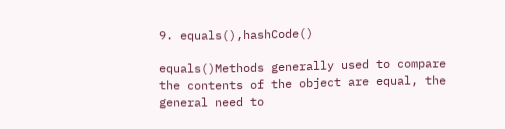9. equals(),hashCode()

equals()Methods generally used to compare the contents of the object are equal, the general need to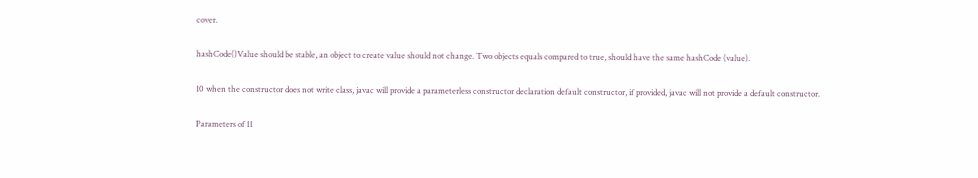cover.

hashCode()Value should be stable, an object to create value should not change. Two objects equals compared to true, should have the same hashCode (value).

10 when the constructor does not write class, javac will provide a parameterless constructor declaration default constructor, if provided, javac will not provide a default constructor.

Parameters of 11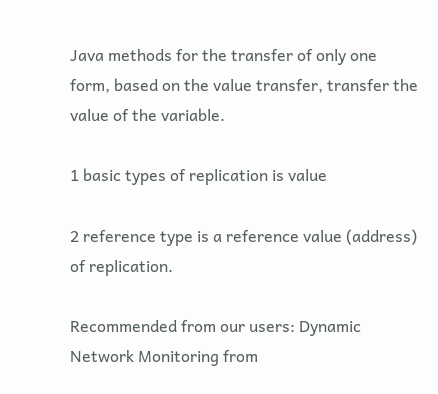Java methods for the transfer of only one form, based on the value transfer, transfer the value of the variable.

1 basic types of replication is value

2 reference type is a reference value (address) of replication.

Recommended from our users: Dynamic Network Monitoring from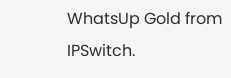WhatsUp Gold from IPSwitch.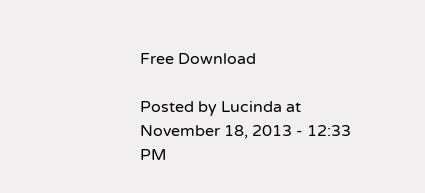Free Download

Posted by Lucinda at November 18, 2013 - 12:33 PM